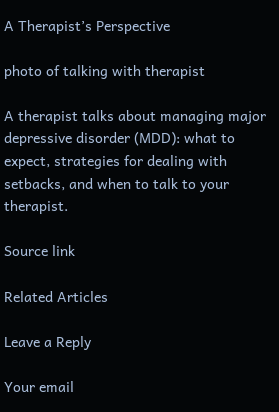A Therapist’s Perspective

photo of talking with therapist

A therapist talks about managing major depressive disorder (MDD): what to expect, strategies for dealing with setbacks, and when to talk to your therapist.

Source link

Related Articles

Leave a Reply

Your email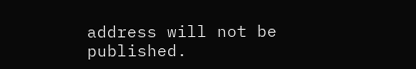address will not be published.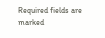Required fields are marked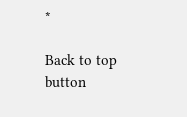*

Back to top button